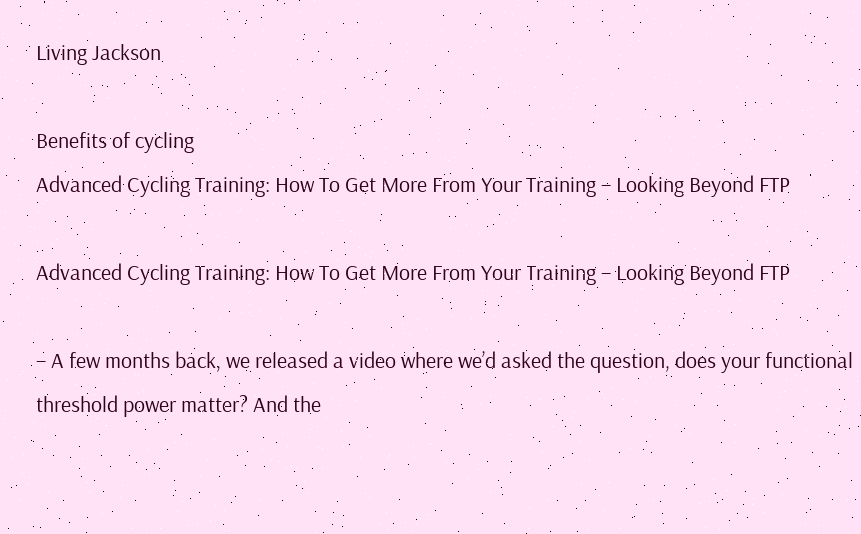Living Jackson

Benefits of cycling
Advanced Cycling Training: How To Get More From Your Training – Looking Beyond FTP

Advanced Cycling Training: How To Get More From Your Training – Looking Beyond FTP

– A few months back, we released a video where we’d asked the question, does your functional
threshold power matter? And the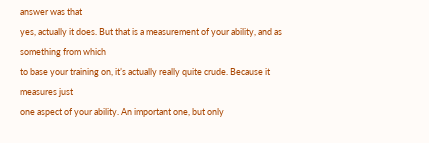answer was that
yes, actually it does. But that is a measurement of your ability, and as something from which
to base your training on, it’s actually really quite crude. Because it measures just
one aspect of your ability. An important one, but only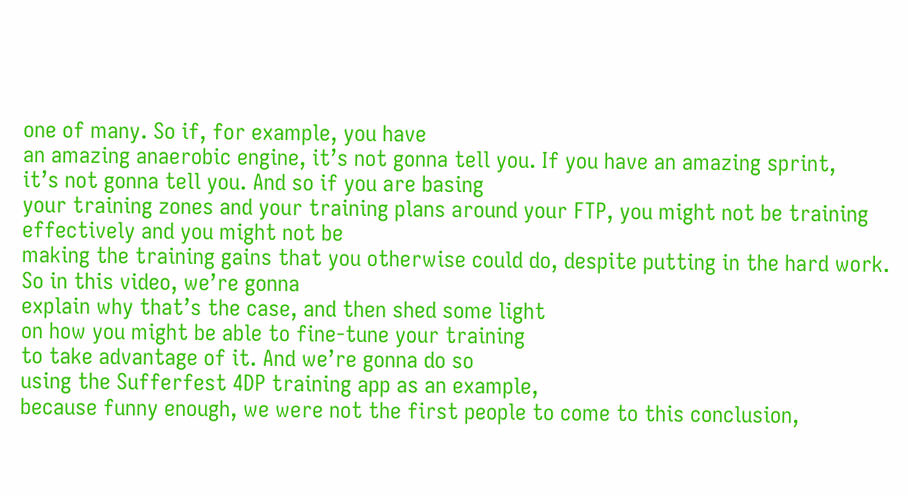one of many. So if, for example, you have
an amazing anaerobic engine, it’s not gonna tell you. If you have an amazing sprint,
it’s not gonna tell you. And so if you are basing
your training zones and your training plans around your FTP, you might not be training effectively and you might not be
making the training gains that you otherwise could do, despite putting in the hard work. So in this video, we’re gonna
explain why that’s the case, and then shed some light
on how you might be able to fine-tune your training
to take advantage of it. And we’re gonna do so
using the Sufferfest 4DP training app as an example,
because funny enough, we were not the first people to come to this conclusion,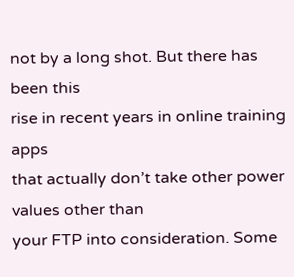not by a long shot. But there has been this
rise in recent years in online training apps
that actually don’t take other power values other than
your FTP into consideration. Some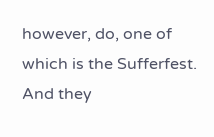however, do, one of
which is the Sufferfest. And they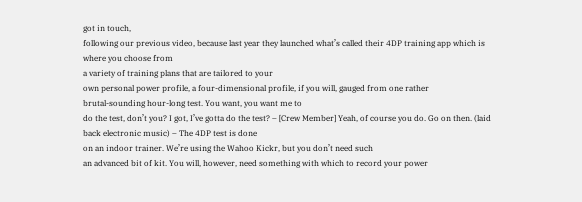got in touch,
following our previous video, because last year they launched what’s called their 4DP training app which is where you choose from
a variety of training plans that are tailored to your
own personal power profile, a four-dimensional profile, if you will, gauged from one rather
brutal-sounding hour-long test. You want, you want me to
do the test, don’t you? I got, I’ve gotta do the test? – [Crew Member] Yeah, of course you do. Go on then. (laid back electronic music) – The 4DP test is done
on an indoor trainer. We’re using the Wahoo Kickr, but you don’t need such
an advanced bit of kit. You will, however, need something with which to record your power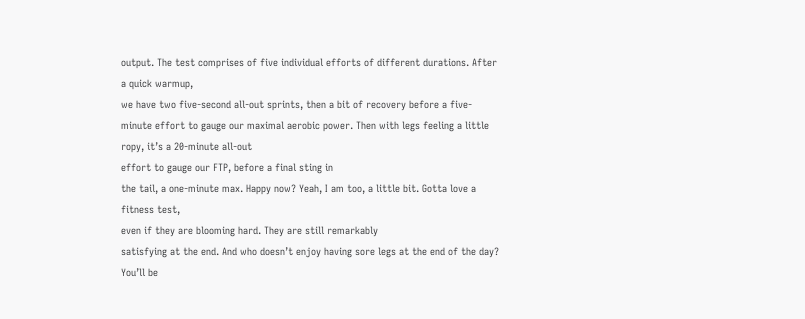output. The test comprises of five individual efforts of different durations. After a quick warmup,
we have two five-second all-out sprints, then a bit of recovery before a five-minute effort to gauge our maximal aerobic power. Then with legs feeling a little ropy, it’s a 20-minute all-out
effort to gauge our FTP, before a final sting in
the tail, a one-minute max. Happy now? Yeah, I am too, a little bit. Gotta love a fitness test,
even if they are blooming hard. They are still remarkably
satisfying at the end. And who doesn’t enjoy having sore legs at the end of the day? You’ll be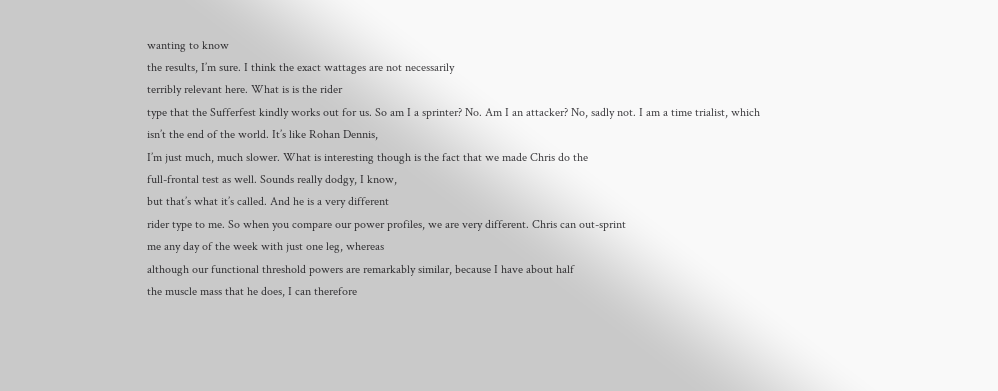wanting to know
the results, I’m sure. I think the exact wattages are not necessarily
terribly relevant here. What is is the rider
type that the Sufferfest kindly works out for us. So am I a sprinter? No. Am I an attacker? No, sadly not. I am a time trialist, which
isn’t the end of the world. It’s like Rohan Dennis,
I’m just much, much slower. What is interesting though is the fact that we made Chris do the
full-frontal test as well. Sounds really dodgy, I know,
but that’s what it’s called. And he is a very different
rider type to me. So when you compare our power profiles, we are very different. Chris can out-sprint
me any day of the week with just one leg, whereas
although our functional threshold powers are remarkably similar, because I have about half
the muscle mass that he does, I can therefore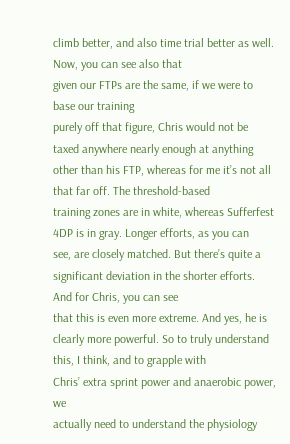climb better, and also time trial better as well. Now, you can see also that
given our FTPs are the same, if we were to base our training
purely off that figure, Chris would not be taxed anywhere nearly enough at anything
other than his FTP, whereas for me it’s not all that far off. The threshold-based
training zones are in white, whereas Sufferfest 4DP is in gray. Longer efforts, as you can
see, are closely matched. But there’s quite a significant deviation in the shorter efforts. And for Chris, you can see
that this is even more extreme. And yes, he is clearly more powerful. So to truly understand this, I think, and to grapple with
Chris’ extra sprint power and anaerobic power, we
actually need to understand the physiology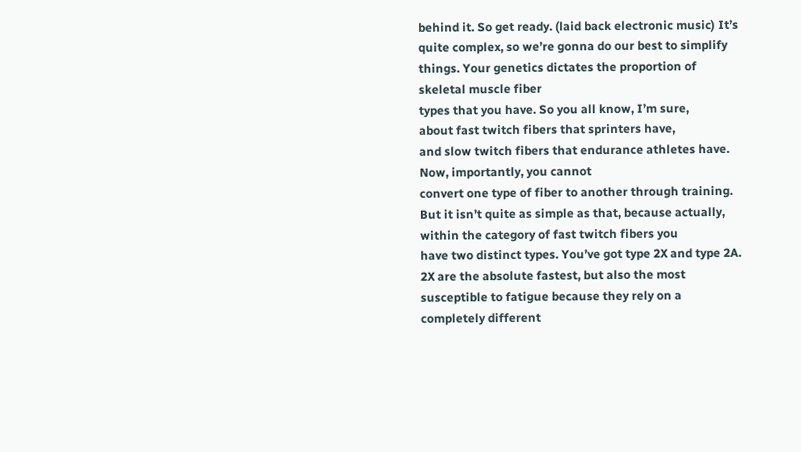behind it. So get ready. (laid back electronic music) It’s quite complex, so we’re gonna do our best to simplify things. Your genetics dictates the proportion of skeletal muscle fiber
types that you have. So you all know, I’m sure,
about fast twitch fibers that sprinters have,
and slow twitch fibers that endurance athletes have. Now, importantly, you cannot
convert one type of fiber to another through training. But it isn’t quite as simple as that, because actually, within the category of fast twitch fibers you
have two distinct types. You’ve got type 2X and type 2A. 2X are the absolute fastest, but also the most susceptible to fatigue because they rely on a completely different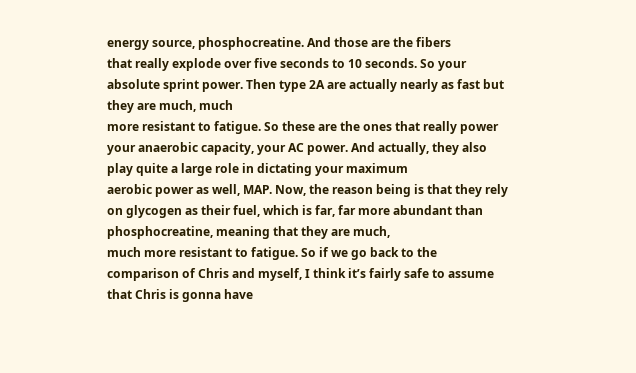energy source, phosphocreatine. And those are the fibers
that really explode over five seconds to 10 seconds. So your absolute sprint power. Then type 2A are actually nearly as fast but they are much, much
more resistant to fatigue. So these are the ones that really power your anaerobic capacity, your AC power. And actually, they also
play quite a large role in dictating your maximum
aerobic power as well, MAP. Now, the reason being is that they rely on glycogen as their fuel, which is far, far more abundant than phosphocreatine, meaning that they are much,
much more resistant to fatigue. So if we go back to the
comparison of Chris and myself, I think it’s fairly safe to assume that Chris is gonna have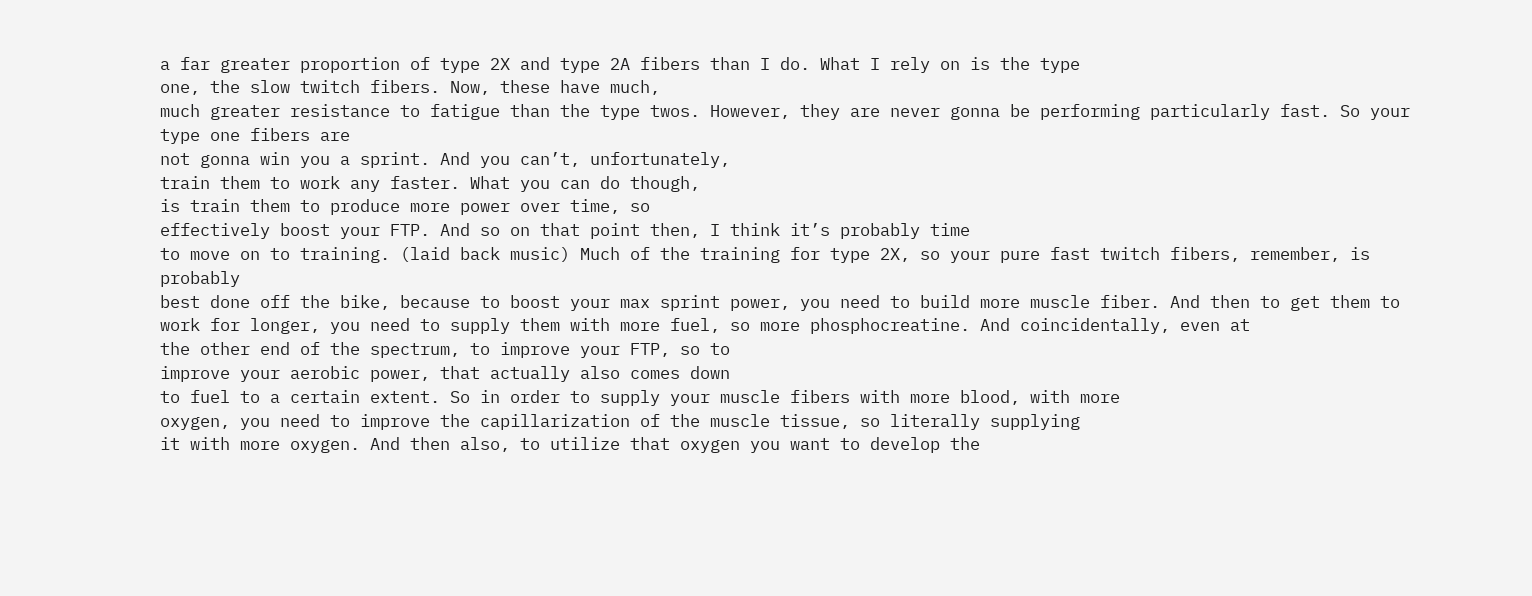a far greater proportion of type 2X and type 2A fibers than I do. What I rely on is the type
one, the slow twitch fibers. Now, these have much,
much greater resistance to fatigue than the type twos. However, they are never gonna be performing particularly fast. So your type one fibers are
not gonna win you a sprint. And you can’t, unfortunately,
train them to work any faster. What you can do though,
is train them to produce more power over time, so
effectively boost your FTP. And so on that point then, I think it’s probably time
to move on to training. (laid back music) Much of the training for type 2X, so your pure fast twitch fibers, remember, is probably
best done off the bike, because to boost your max sprint power, you need to build more muscle fiber. And then to get them to work for longer, you need to supply them with more fuel, so more phosphocreatine. And coincidentally, even at
the other end of the spectrum, to improve your FTP, so to
improve your aerobic power, that actually also comes down
to fuel to a certain extent. So in order to supply your muscle fibers with more blood, with more
oxygen, you need to improve the capillarization of the muscle tissue, so literally supplying
it with more oxygen. And then also, to utilize that oxygen you want to develop the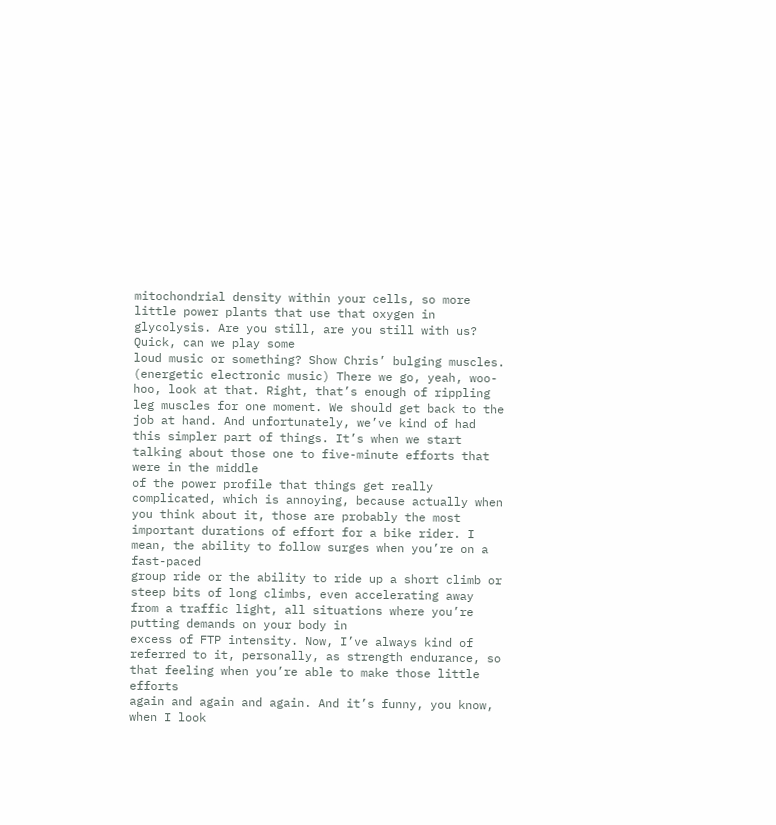mitochondrial density within your cells, so more little power plants that use that oxygen in glycolysis. Are you still, are you still with us? Quick, can we play some
loud music or something? Show Chris’ bulging muscles. (energetic electronic music) There we go, yeah, woo-hoo, look at that. Right, that’s enough of rippling
leg muscles for one moment. We should get back to the job at hand. And unfortunately, we’ve kind of had this simpler part of things. It’s when we start talking about those one to five-minute efforts that were in the middle
of the power profile that things get really
complicated, which is annoying, because actually when you think about it, those are probably the most important durations of effort for a bike rider. I mean, the ability to follow surges when you’re on a fast-paced
group ride or the ability to ride up a short climb or
steep bits of long climbs, even accelerating away
from a traffic light, all situations where you’re putting demands on your body in
excess of FTP intensity. Now, I’ve always kind of referred to it, personally, as strength endurance, so that feeling when you’re able to make those little efforts
again and again and again. And it’s funny, you know, when I look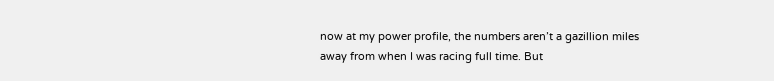now at my power profile, the numbers aren’t a gazillion miles away from when I was racing full time. But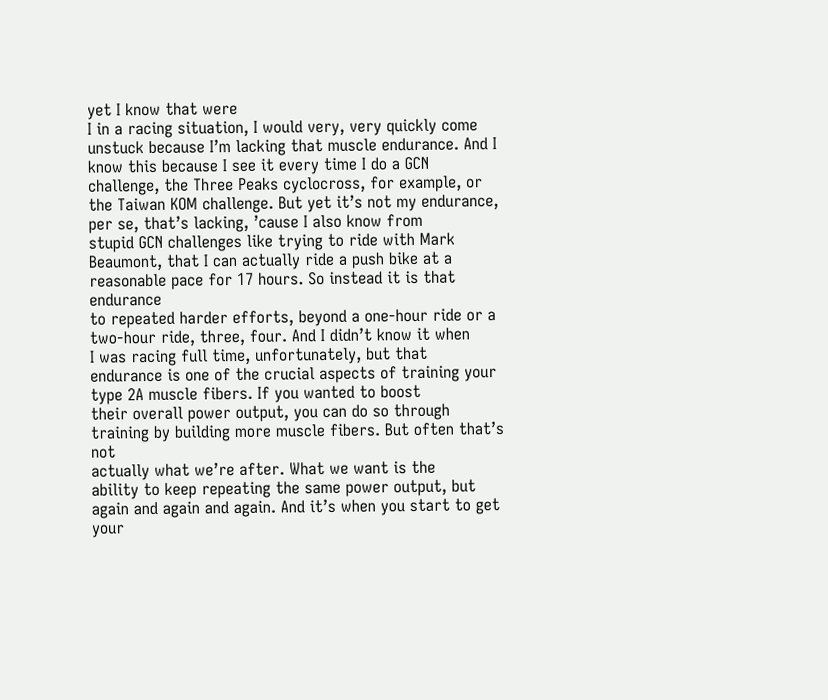yet I know that were
I in a racing situation, I would very, very quickly come unstuck because I’m lacking that muscle endurance. And I know this because I see it every time I do a GCN challenge, the Three Peaks cyclocross, for example, or the Taiwan KOM challenge. But yet it’s not my endurance,
per se, that’s lacking, ’cause I also know from
stupid GCN challenges like trying to ride with Mark Beaumont, that I can actually ride a push bike at a reasonable pace for 17 hours. So instead it is that endurance
to repeated harder efforts, beyond a one-hour ride or a
two-hour ride, three, four. And I didn’t know it when
I was racing full time, unfortunately, but that
endurance is one of the crucial aspects of training your
type 2A muscle fibers. If you wanted to boost
their overall power output, you can do so through training by building more muscle fibers. But often that’s not
actually what we’re after. What we want is the
ability to keep repeating the same power output, but
again and again and again. And it’s when you start to get your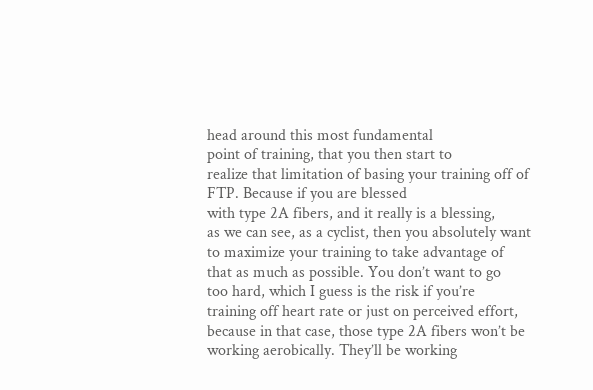head around this most fundamental
point of training, that you then start to
realize that limitation of basing your training off of FTP. Because if you are blessed
with type 2A fibers, and it really is a blessing,
as we can see, as a cyclist, then you absolutely want
to maximize your training to take advantage of
that as much as possible. You don’t want to go
too hard, which I guess is the risk if you’re
training off heart rate or just on perceived effort, because in that case, those type 2A fibers won’t be working aerobically. They’ll be working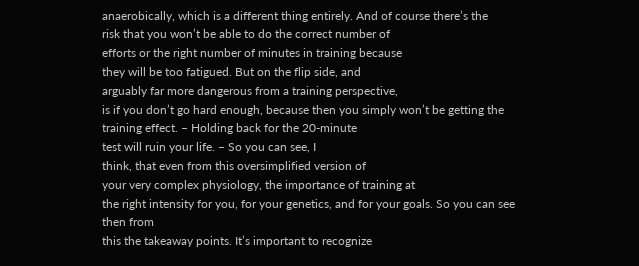anaerobically, which is a different thing entirely. And of course there’s the
risk that you won’t be able to do the correct number of
efforts or the right number of minutes in training because
they will be too fatigued. But on the flip side, and
arguably far more dangerous from a training perspective,
is if you don’t go hard enough, because then you simply won’t be getting the training effect. – Holding back for the 20-minute
test will ruin your life. – So you can see, I
think, that even from this oversimplified version of
your very complex physiology, the importance of training at
the right intensity for you, for your genetics, and for your goals. So you can see then from
this the takeaway points. It’s important to recognize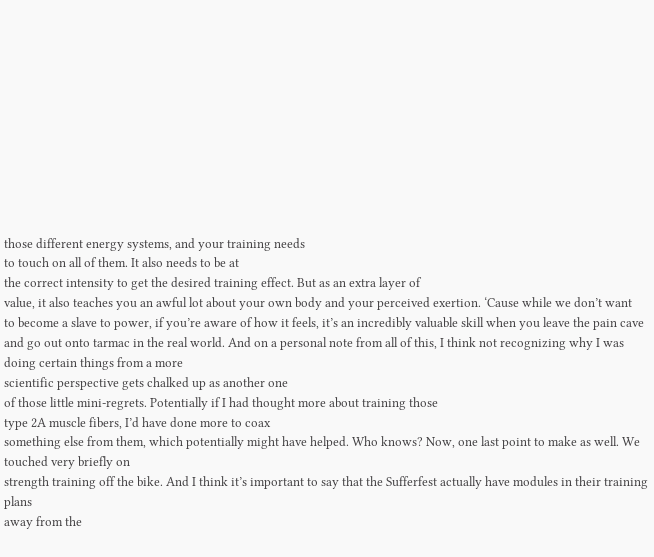those different energy systems, and your training needs
to touch on all of them. It also needs to be at
the correct intensity to get the desired training effect. But as an extra layer of
value, it also teaches you an awful lot about your own body and your perceived exertion. ‘Cause while we don’t want
to become a slave to power, if you’re aware of how it feels, it’s an incredibly valuable skill when you leave the pain cave and go out onto tarmac in the real world. And on a personal note from all of this, I think not recognizing why I was doing certain things from a more
scientific perspective gets chalked up as another one
of those little mini-regrets. Potentially if I had thought more about training those
type 2A muscle fibers, I’d have done more to coax
something else from them, which potentially might have helped. Who knows? Now, one last point to make as well. We touched very briefly on
strength training off the bike. And I think it’s important to say that the Sufferfest actually have modules in their training plans
away from the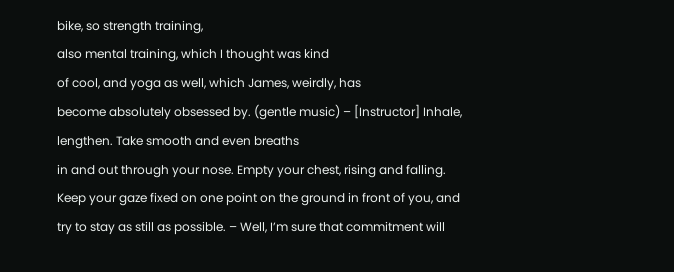bike, so strength training,
also mental training, which I thought was kind
of cool, and yoga as well, which James, weirdly, has
become absolutely obsessed by. (gentle music) – [Instructor] Inhale, lengthen. Take smooth and even breaths
in and out through your nose. Empty your chest, rising and falling. Keep your gaze fixed on one point on the ground in front of you, and try to stay as still as possible. – Well, I’m sure that commitment will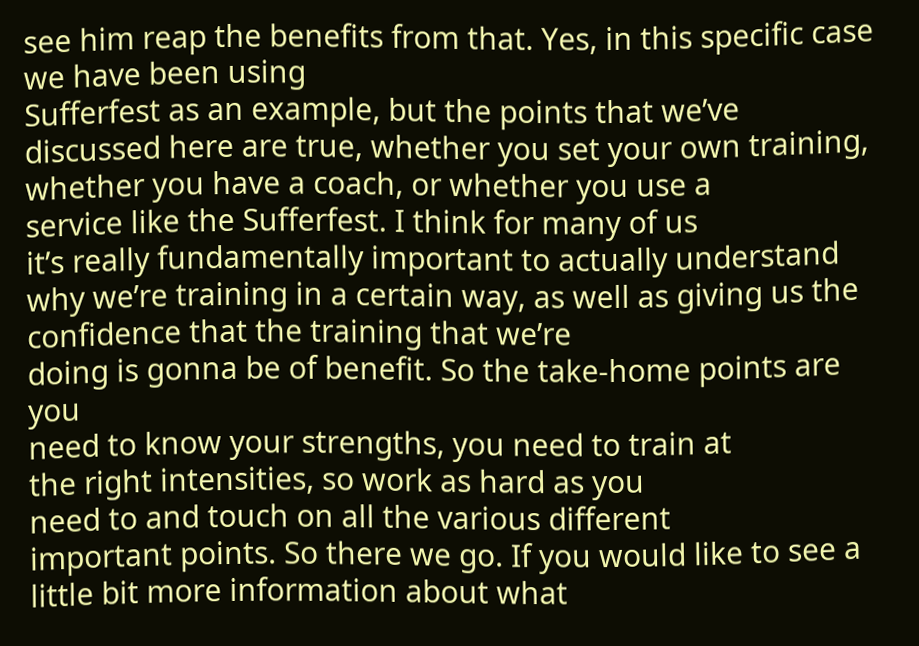see him reap the benefits from that. Yes, in this specific case we have been using
Sufferfest as an example, but the points that we’ve
discussed here are true, whether you set your own training,
whether you have a coach, or whether you use a
service like the Sufferfest. I think for many of us
it’s really fundamentally important to actually understand why we’re training in a certain way, as well as giving us the confidence that the training that we’re
doing is gonna be of benefit. So the take-home points are you
need to know your strengths, you need to train at
the right intensities, so work as hard as you
need to and touch on all the various different
important points. So there we go. If you would like to see a
little bit more information about what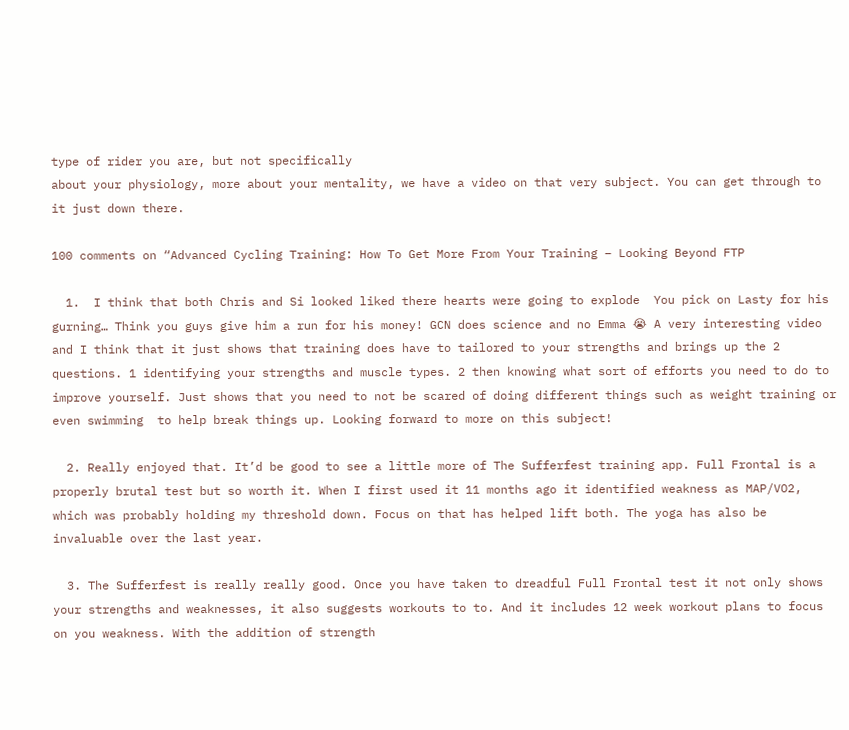type of rider you are, but not specifically
about your physiology, more about your mentality, we have a video on that very subject. You can get through to it just down there.

100 comments on “Advanced Cycling Training: How To Get More From Your Training – Looking Beyond FTP

  1.  I think that both Chris and Si looked liked there hearts were going to explode  You pick on Lasty for his gurning… Think you guys give him a run for his money! GCN does science and no Emma 😭 A very interesting video and I think that it just shows that training does have to tailored to your strengths and brings up the 2 questions. 1 identifying your strengths and muscle types. 2 then knowing what sort of efforts you need to do to improve yourself. Just shows that you need to not be scared of doing different things such as weight training or even swimming  to help break things up. Looking forward to more on this subject!

  2. Really enjoyed that. It’d be good to see a little more of The Sufferfest training app. Full Frontal is a properly brutal test but so worth it. When I first used it 11 months ago it identified weakness as MAP/VO2, which was probably holding my threshold down. Focus on that has helped lift both. The yoga has also be invaluable over the last year.

  3. The Sufferfest is really really good. Once you have taken to dreadful Full Frontal test it not only shows your strengths and weaknesses, it also suggests workouts to to. And it includes 12 week workout plans to focus on you weakness. With the addition of strength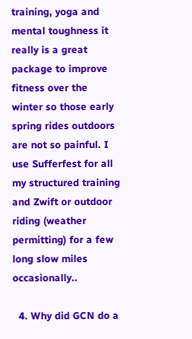training, yoga and mental toughness it really is a great package to improve fitness over the winter so those early spring rides outdoors are not so painful. I use Sufferfest for all my structured training and Zwift or outdoor riding (weather permitting) for a few long slow miles occasionally..

  4. Why did GCN do a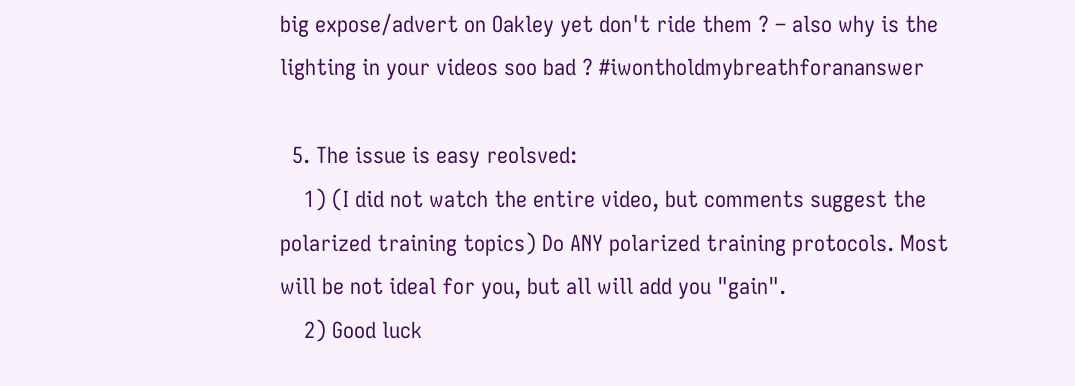big expose/advert on Oakley yet don't ride them ? – also why is the lighting in your videos soo bad ? #iwontholdmybreathforananswer

  5. The issue is easy reolsved:
    1) (I did not watch the entire video, but comments suggest the polarized training topics) Do ANY polarized training protocols. Most will be not ideal for you, but all will add you "gain".
    2) Good luck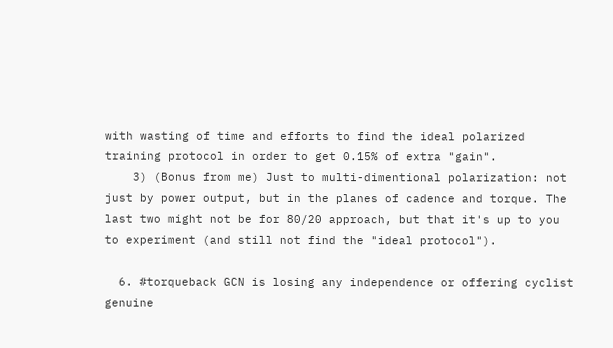with wasting of time and efforts to find the ideal polarized training protocol in order to get 0.15% of extra "gain".
    3) (Bonus from me) Just to multi-dimentional polarization: not just by power output, but in the planes of cadence and torque. The last two might not be for 80/20 approach, but that it's up to you to experiment (and still not find the "ideal protocol").

  6. #torqueback GCN is losing any independence or offering cyclist genuine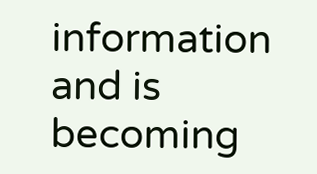information and is becoming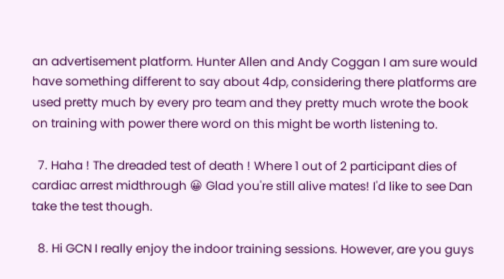an advertisement platform. Hunter Allen and Andy Coggan I am sure would have something different to say about 4dp, considering there platforms are used pretty much by every pro team and they pretty much wrote the book on training with power there word on this might be worth listening to.

  7. Haha ! The dreaded test of death ! Where 1 out of 2 participant dies of cardiac arrest midthrough 😀 Glad you're still alive mates! I'd like to see Dan take the test though.

  8. Hi GCN I really enjoy the indoor training sessions. However, are you guys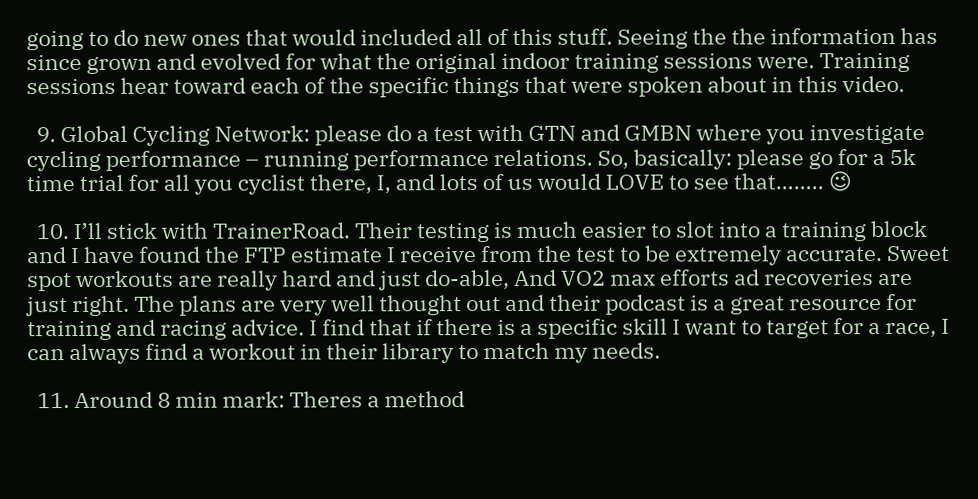going to do new ones that would included all of this stuff. Seeing the the information has since grown and evolved for what the original indoor training sessions were. Training sessions hear toward each of the specific things that were spoken about in this video.

  9. Global Cycling Network: please do a test with GTN and GMBN where you investigate cycling performance – running performance relations. So, basically: please go for a 5k time trial for all you cyclist there, I, and lots of us would LOVE to see that…….. 😉

  10. I’ll stick with TrainerRoad. Their testing is much easier to slot into a training block and I have found the FTP estimate I receive from the test to be extremely accurate. Sweet spot workouts are really hard and just do-able, And VO2 max efforts ad recoveries are just right. The plans are very well thought out and their podcast is a great resource for training and racing advice. I find that if there is a specific skill I want to target for a race, I can always find a workout in their library to match my needs.

  11. Around 8 min mark: Theres a method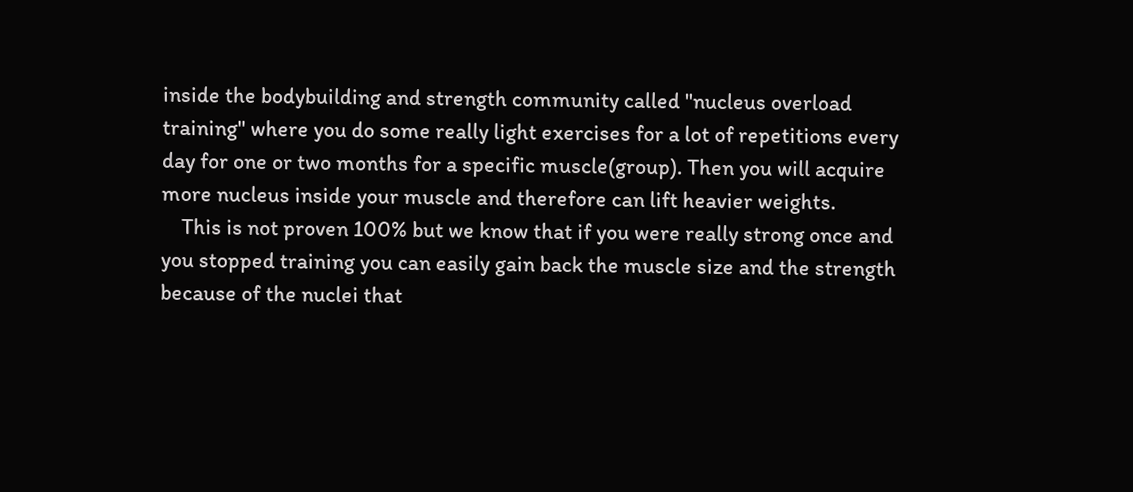inside the bodybuilding and strength community called "nucleus overload training" where you do some really light exercises for a lot of repetitions every day for one or two months for a specific muscle(group). Then you will acquire more nucleus inside your muscle and therefore can lift heavier weights.
    This is not proven 100% but we know that if you were really strong once and you stopped training you can easily gain back the muscle size and the strength because of the nuclei that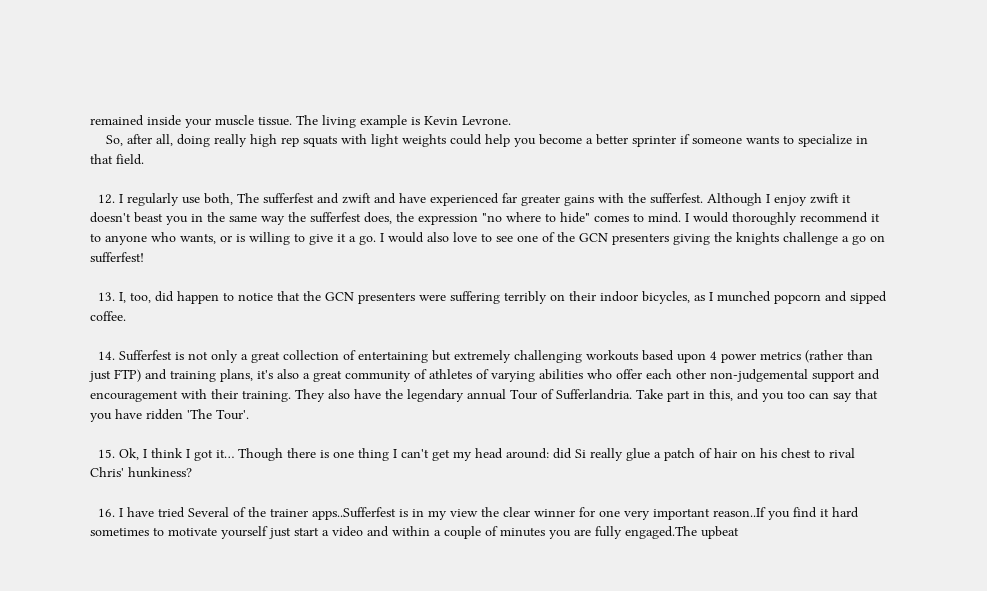remained inside your muscle tissue. The living example is Kevin Levrone.
    So, after all, doing really high rep squats with light weights could help you become a better sprinter if someone wants to specialize in that field.

  12. I regularly use both, The sufferfest and zwift and have experienced far greater gains with the sufferfest. Although I enjoy zwift it doesn't beast you in the same way the sufferfest does, the expression "no where to hide" comes to mind. I would thoroughly recommend it to anyone who wants, or is willing to give it a go. I would also love to see one of the GCN presenters giving the knights challenge a go on sufferfest!

  13. I, too, did happen to notice that the GCN presenters were suffering terribly on their indoor bicycles, as I munched popcorn and sipped coffee.

  14. Sufferfest is not only a great collection of entertaining but extremely challenging workouts based upon 4 power metrics (rather than just FTP) and training plans, it's also a great community of athletes of varying abilities who offer each other non-judgemental support and encouragement with their training. They also have the legendary annual Tour of Sufferlandria. Take part in this, and you too can say that you have ridden 'The Tour'.

  15. Ok, I think I got it… Though there is one thing I can't get my head around: did Si really glue a patch of hair on his chest to rival Chris' hunkiness?

  16. I have tried Several of the trainer apps..Sufferfest is in my view the clear winner for one very important reason..If you find it hard sometimes to motivate yourself just start a video and within a couple of minutes you are fully engaged.The upbeat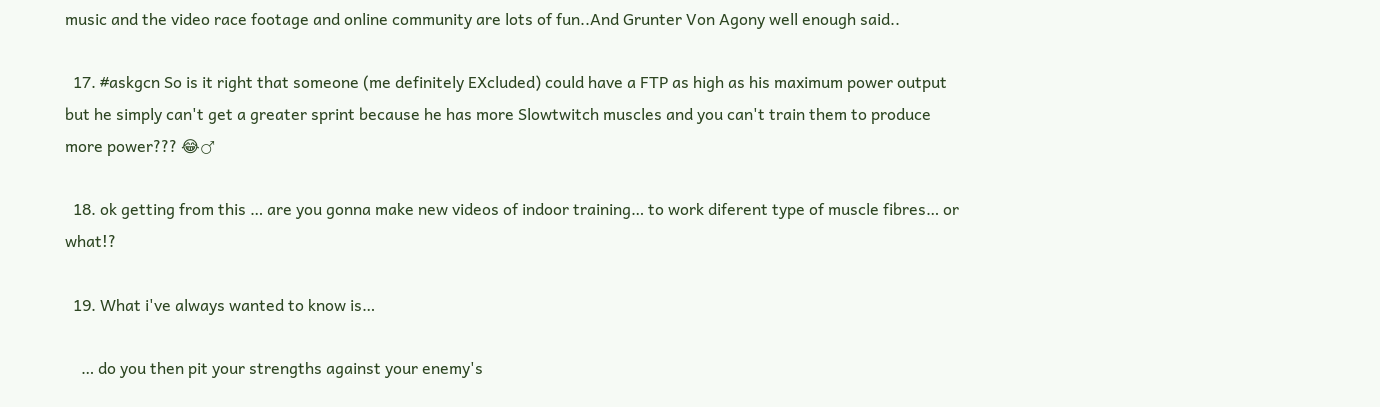music and the video race footage and online community are lots of fun..And Grunter Von Agony well enough said..

  17. #askgcn So is it right that someone (me definitely EXcluded) could have a FTP as high as his maximum power output but he simply can't get a greater sprint because he has more Slowtwitch muscles and you can't train them to produce more power??? 😂♂

  18. ok getting from this … are you gonna make new videos of indoor training… to work diferent type of muscle fibres… or what!?

  19. What i've always wanted to know is…

    … do you then pit your strengths against your enemy's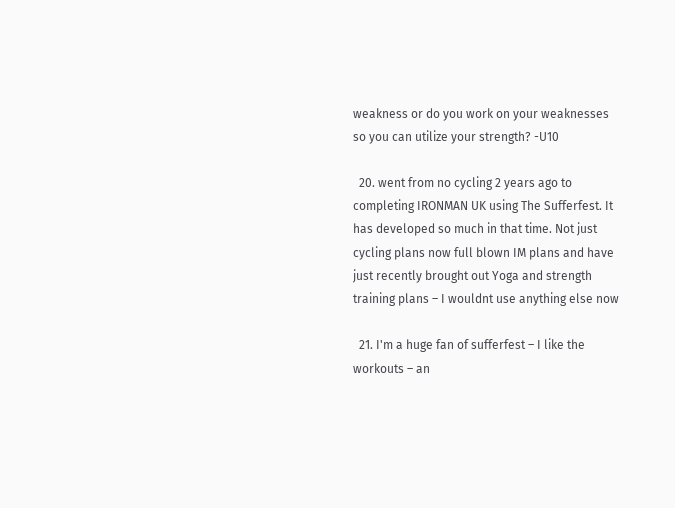weakness or do you work on your weaknesses so you can utilize your strength? -U10

  20. went from no cycling 2 years ago to completing IRONMAN UK using The Sufferfest. It has developed so much in that time. Not just cycling plans now full blown IM plans and have just recently brought out Yoga and strength training plans – I wouldnt use anything else now

  21. I'm a huge fan of sufferfest – I like the workouts – an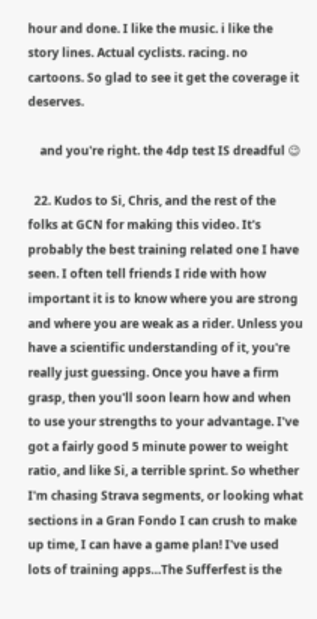hour and done. I like the music. i like the story lines. Actual cyclists. racing. no cartoons. So glad to see it get the coverage it deserves.

    and you're right. the 4dp test IS dreadful 😉

  22. Kudos to Si, Chris, and the rest of the folks at GCN for making this video. It's probably the best training related one I have seen. I often tell friends I ride with how important it is to know where you are strong and where you are weak as a rider. Unless you have a scientific understanding of it, you're really just guessing. Once you have a firm grasp, then you'll soon learn how and when to use your strengths to your advantage. I've got a fairly good 5 minute power to weight ratio, and like Si, a terrible sprint. So whether I'm chasing Strava segments, or looking what sections in a Gran Fondo I can crush to make up time, I can have a game plan! I've used lots of training apps…The Sufferfest is the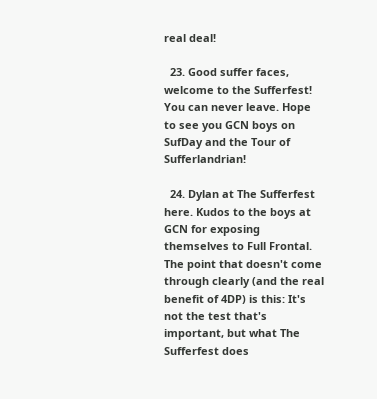real deal!

  23. Good suffer faces, welcome to the Sufferfest! You can never leave. Hope to see you GCN boys on SufDay and the Tour of Sufferlandrian!

  24. Dylan at The Sufferfest here. Kudos to the boys at GCN for exposing themselves to Full Frontal. The point that doesn't come through clearly (and the real benefit of 4DP) is this: It's not the test that's important, but what The Sufferfest does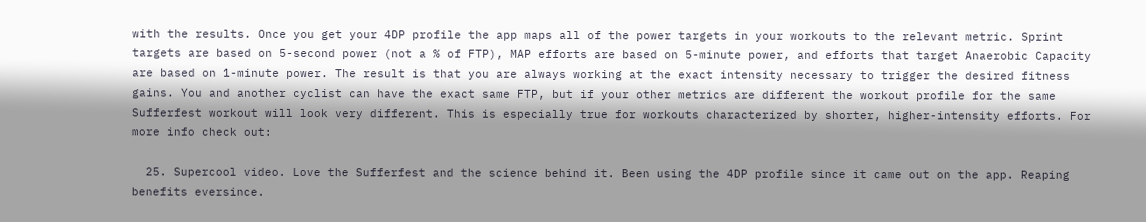with the results. Once you get your 4DP profile the app maps all of the power targets in your workouts to the relevant metric. Sprint targets are based on 5-second power (not a % of FTP), MAP efforts are based on 5-minute power, and efforts that target Anaerobic Capacity are based on 1-minute power. The result is that you are always working at the exact intensity necessary to trigger the desired fitness gains. You and another cyclist can have the exact same FTP, but if your other metrics are different the workout profile for the same Sufferfest workout will look very different. This is especially true for workouts characterized by shorter, higher-intensity efforts. For more info check out:

  25. Supercool video. Love the Sufferfest and the science behind it. Been using the 4DP profile since it came out on the app. Reaping benefits eversince.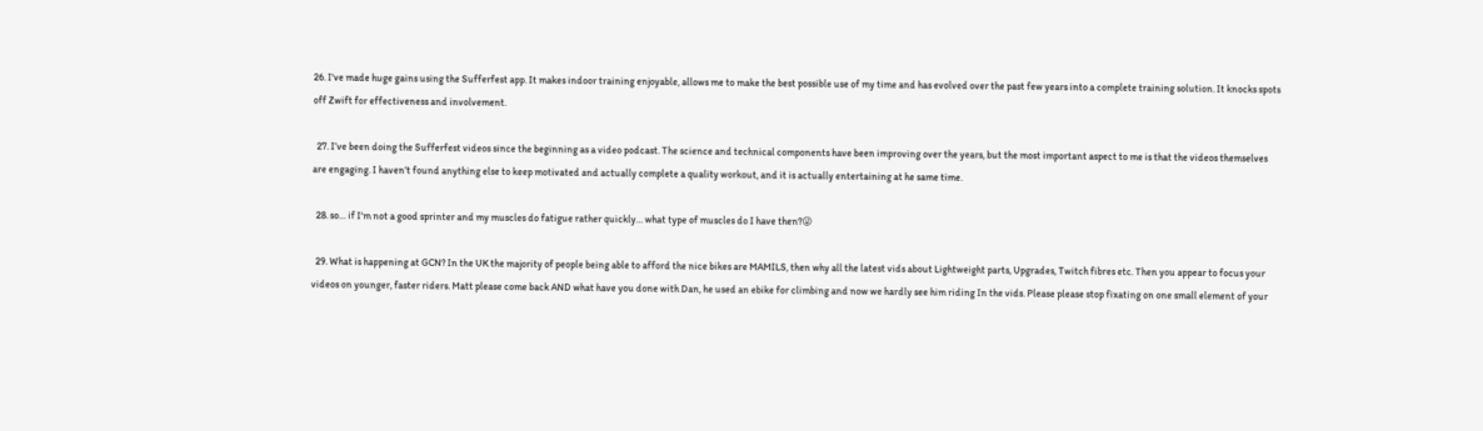26. I've made huge gains using the Sufferfest app. It makes indoor training enjoyable, allows me to make the best possible use of my time and has evolved over the past few years into a complete training solution. It knocks spots off Zwift for effectiveness and involvement.

  27. I’ve been doing the Sufferfest videos since the beginning as a video podcast. The science and technical components have been improving over the years, but the most important aspect to me is that the videos themselves are engaging. I haven’t found anything else to keep motivated and actually complete a quality workout, and it is actually entertaining at he same time.

  28. so… if I'm not a good sprinter and my muscles do fatigue rather quickly… what type of muscles do I have then?😜

  29. What is happening at GCN? In the UK the majority of people being able to afford the nice bikes are MAMILS, then why all the latest vids about Lightweight parts, Upgrades, Twitch fibres etc. Then you appear to focus your videos on younger, faster riders. Matt please come back AND what have you done with Dan, he used an ebike for climbing and now we hardly see him riding In the vids. Please please stop fixating on one small element of your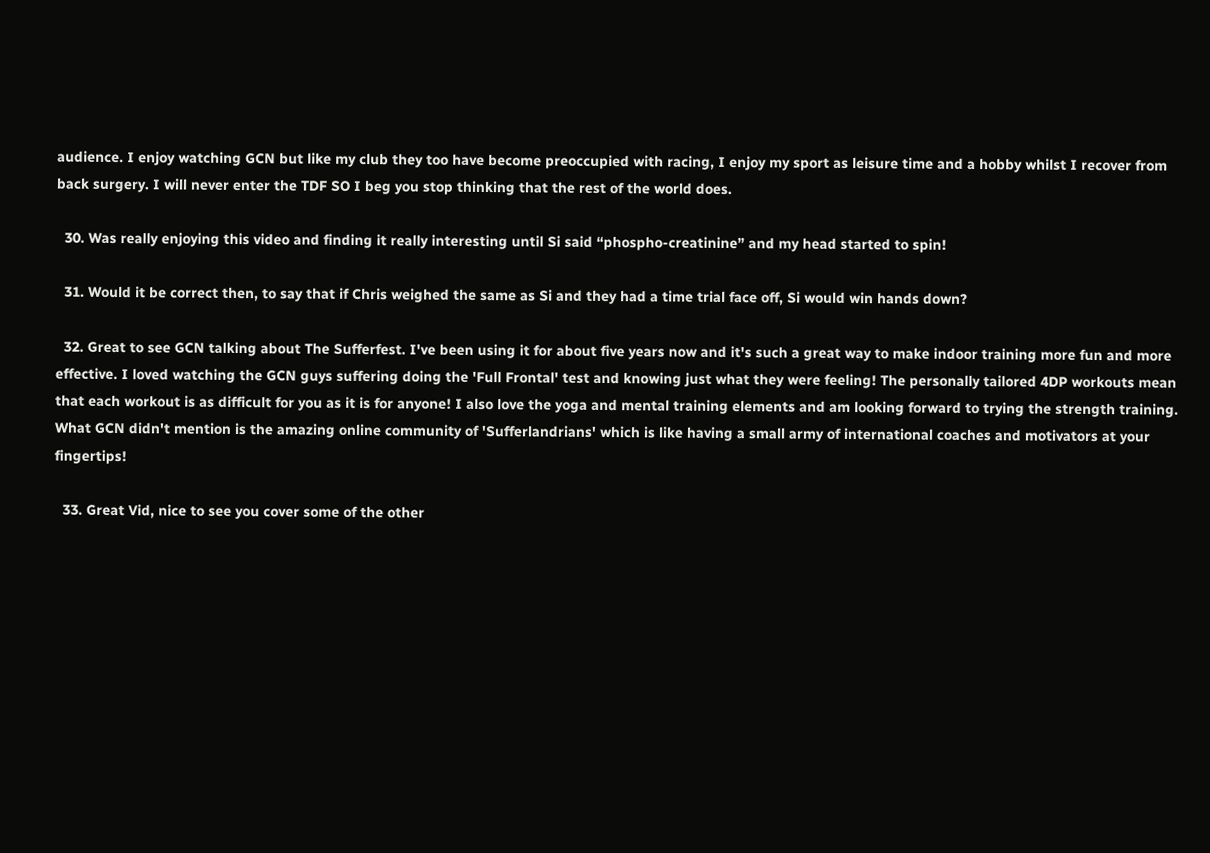audience. I enjoy watching GCN but like my club they too have become preoccupied with racing, I enjoy my sport as leisure time and a hobby whilst I recover from back surgery. I will never enter the TDF SO I beg you stop thinking that the rest of the world does.

  30. Was really enjoying this video and finding it really interesting until Si said “phospho-creatinine” and my head started to spin!

  31. Would it be correct then, to say that if Chris weighed the same as Si and they had a time trial face off, Si would win hands down?

  32. Great to see GCN talking about The Sufferfest. I've been using it for about five years now and it's such a great way to make indoor training more fun and more effective. I loved watching the GCN guys suffering doing the 'Full Frontal' test and knowing just what they were feeling! The personally tailored 4DP workouts mean that each workout is as difficult for you as it is for anyone! I also love the yoga and mental training elements and am looking forward to trying the strength training. What GCN didn't mention is the amazing online community of 'Sufferlandrians' which is like having a small army of international coaches and motivators at your fingertips!

  33. Great Vid, nice to see you cover some of the other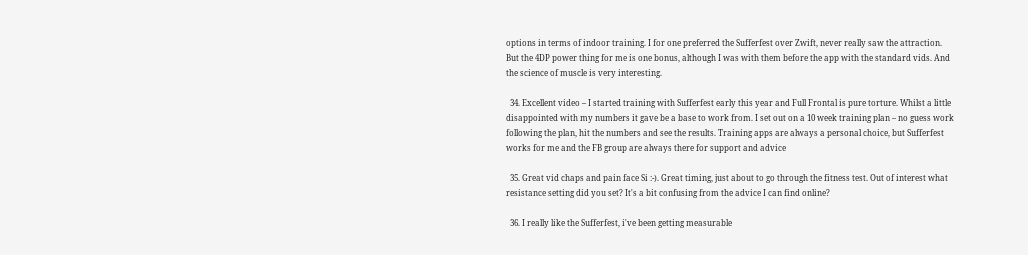options in terms of indoor training. I for one preferred the Sufferfest over Zwift, never really saw the attraction. But the 4DP power thing for me is one bonus, although I was with them before the app with the standard vids. And the science of muscle is very interesting.

  34. Excellent video – I started training with Sufferfest early this year and Full Frontal is pure torture. Whilst a little disappointed with my numbers it gave be a base to work from. I set out on a 10 week training plan – no guess work following the plan, hit the numbers and see the results. Training apps are always a personal choice, but Sufferfest works for me and the FB group are always there for support and advice

  35. Great vid chaps and pain face Si :-). Great timing, just about to go through the fitness test. Out of interest what resistance setting did you set? It's a bit confusing from the advice I can find online?

  36. I really like the Sufferfest, i've been getting measurable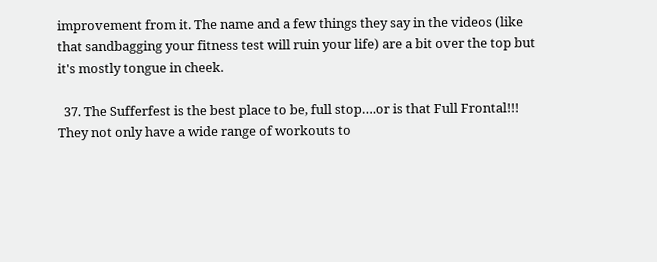improvement from it. The name and a few things they say in the videos (like that sandbagging your fitness test will ruin your life) are a bit over the top but it's mostly tongue in cheek.

  37. The Sufferfest is the best place to be, full stop….or is that Full Frontal!!! They not only have a wide range of workouts to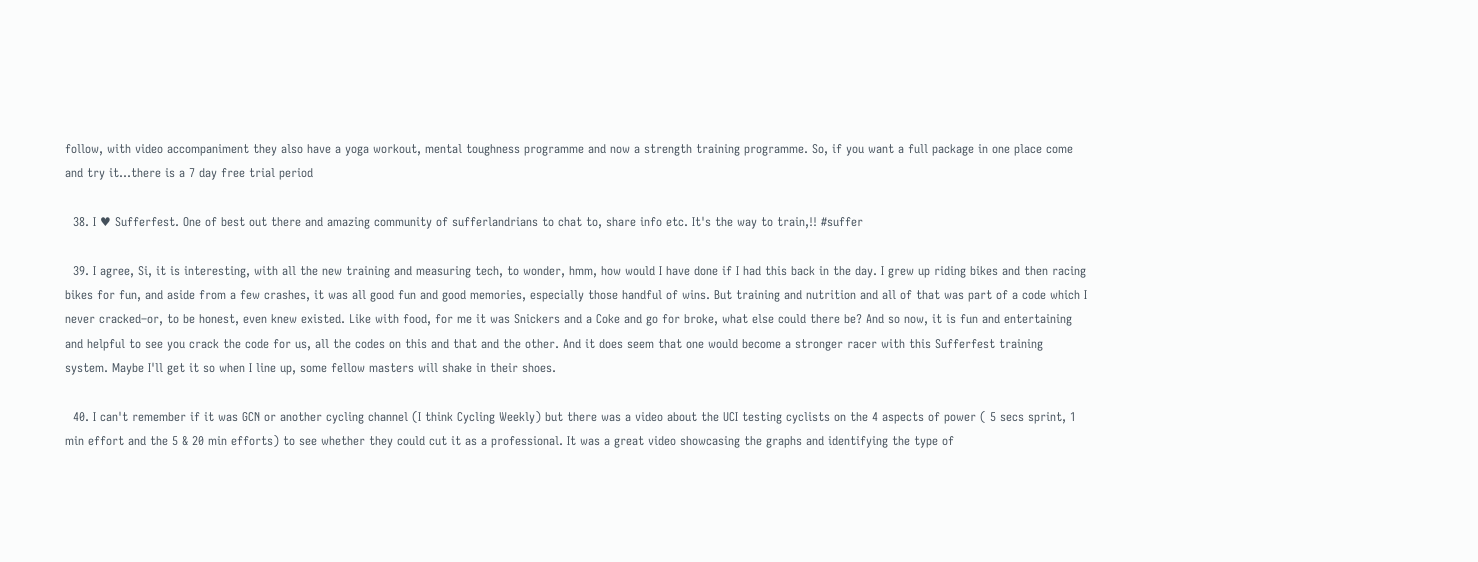follow, with video accompaniment they also have a yoga workout, mental toughness programme and now a strength training programme. So, if you want a full package in one place come and try it…there is a 7 day free trial period

  38. I ♥ Sufferfest. One of best out there and amazing community of sufferlandrians to chat to, share info etc. It's the way to train,!! #suffer

  39. I agree, Si, it is interesting, with all the new training and measuring tech, to wonder, hmm, how would I have done if I had this back in the day. I grew up riding bikes and then racing bikes for fun, and aside from a few crashes, it was all good fun and good memories, especially those handful of wins. But training and nutrition and all of that was part of a code which I never cracked–or, to be honest, even knew existed. Like with food, for me it was Snickers and a Coke and go for broke, what else could there be? And so now, it is fun and entertaining and helpful to see you crack the code for us, all the codes on this and that and the other. And it does seem that one would become a stronger racer with this Sufferfest training system. Maybe I'll get it so when I line up, some fellow masters will shake in their shoes.

  40. I can't remember if it was GCN or another cycling channel (I think Cycling Weekly) but there was a video about the UCI testing cyclists on the 4 aspects of power ( 5 secs sprint, 1 min effort and the 5 & 20 min efforts) to see whether they could cut it as a professional. It was a great video showcasing the graphs and identifying the type of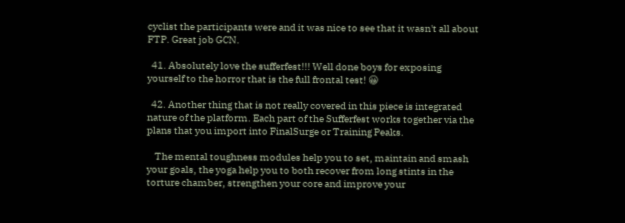cyclist the participants were and it was nice to see that it wasn't all about FTP. Great job GCN.

  41. Absolutely love the sufferfest!!! Well done boys for exposing yourself to the horror that is the full frontal test! 😀

  42. Another thing that is not really covered in this piece is integrated nature of the platform. Each part of the Sufferfest works together via the plans that you import into FinalSurge or Training Peaks.

    The mental toughness modules help you to set, maintain and smash your goals, the yoga help you to both recover from long stints in the torture chamber, strengthen your core and improve your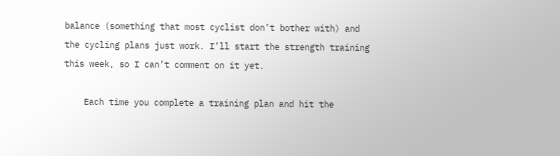balance (something that most cyclist don’t bother with) and the cycling plans just work. I’ll start the strength training this week, so I can’t comment on it yet.

    Each time you complete a training plan and hit the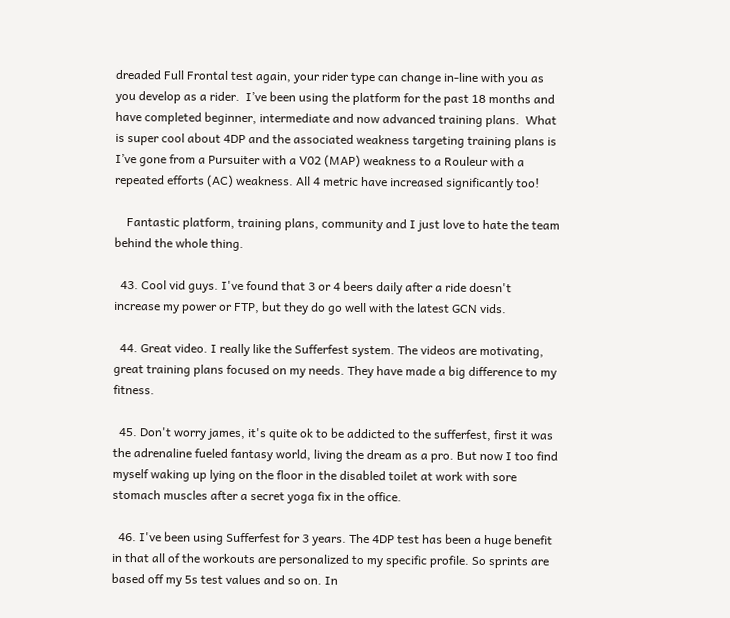dreaded Full Frontal test again, your rider type can change in-line with you as you develop as a rider.  I’ve been using the platform for the past 18 months and have completed beginner, intermediate and now advanced training plans.  What is super cool about 4DP and the associated weakness targeting training plans is I’ve gone from a Pursuiter with a V02 (MAP) weakness to a Rouleur with a repeated efforts (AC) weakness. All 4 metric have increased significantly too!

    Fantastic platform, training plans, community and I just love to hate the team behind the whole thing.

  43. Cool vid guys. I've found that 3 or 4 beers daily after a ride doesn't increase my power or FTP, but they do go well with the latest GCN vids.

  44. Great video. I really like the Sufferfest system. The videos are motivating, great training plans focused on my needs. They have made a big difference to my fitness.

  45. Don't worry james, it's quite ok to be addicted to the sufferfest, first it was the adrenaline fueled fantasy world, living the dream as a pro. But now I too find myself waking up lying on the floor in the disabled toilet at work with sore stomach muscles after a secret yoga fix in the office.

  46. I've been using Sufferfest for 3 years. The 4DP test has been a huge benefit in that all of the workouts are personalized to my specific profile. So sprints are based off my 5s test values and so on. In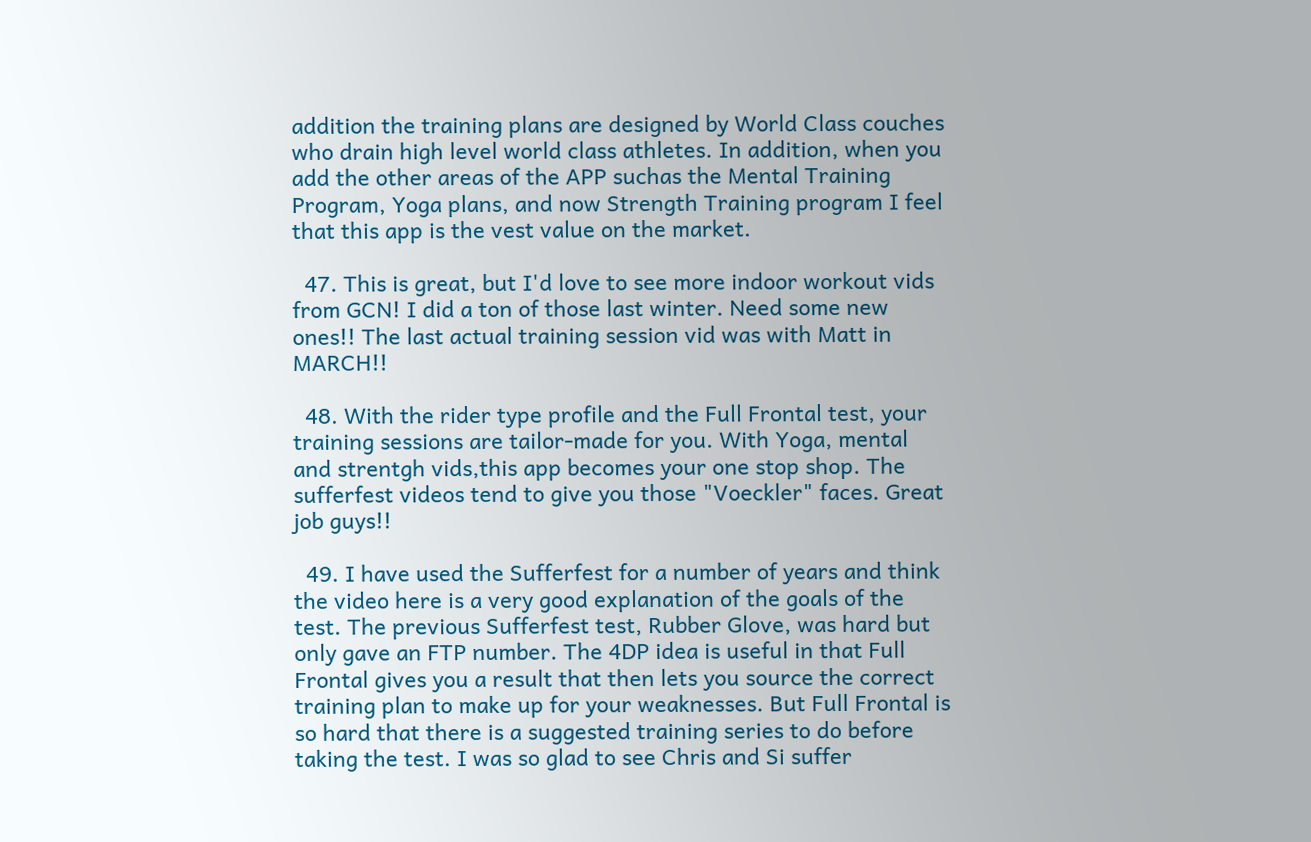addition the training plans are designed by World Class couches who drain high level world class athletes. In addition, when you add the other areas of the APP suchas the Mental Training Program, Yoga plans, and now Strength Training program I feel that this app is the vest value on the market.

  47. This is great, but I'd love to see more indoor workout vids from GCN! I did a ton of those last winter. Need some new ones!! The last actual training session vid was with Matt in MARCH!!

  48. With the rider type profile and the Full Frontal test, your training sessions are tailor-made for you. With Yoga, mental and strentgh vids,this app becomes your one stop shop. The sufferfest videos tend to give you those "Voeckler" faces. Great job guys!!

  49. I have used the Sufferfest for a number of years and think the video here is a very good explanation of the goals of the test. The previous Sufferfest test, Rubber Glove, was hard but only gave an FTP number. The 4DP idea is useful in that Full Frontal gives you a result that then lets you source the correct training plan to make up for your weaknesses. But Full Frontal is so hard that there is a suggested training series to do before taking the test. I was so glad to see Chris and Si suffer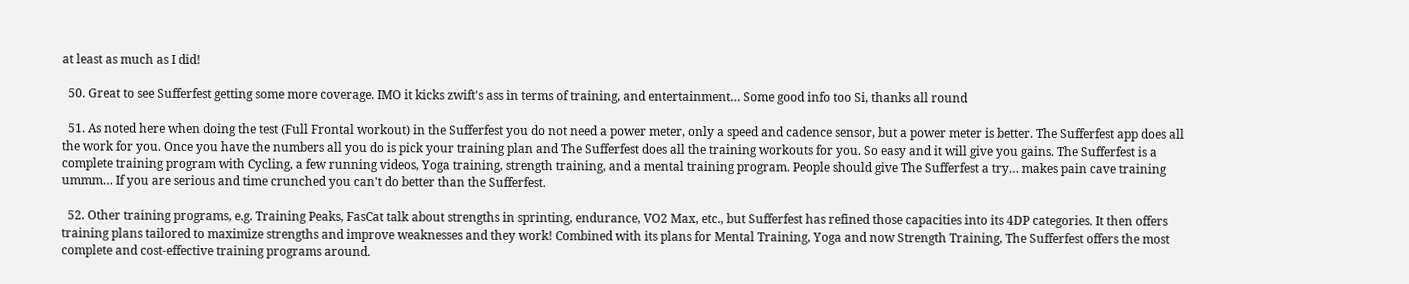at least as much as I did!

  50. Great to see Sufferfest getting some more coverage. IMO it kicks zwift's ass in terms of training, and entertainment… Some good info too Si, thanks all round

  51. As noted here when doing the test (Full Frontal workout) in the Sufferfest you do not need a power meter, only a speed and cadence sensor, but a power meter is better. The Sufferfest app does all the work for you. Once you have the numbers all you do is pick your training plan and The Sufferfest does all the training workouts for you. So easy and it will give you gains. The Sufferfest is a complete training program with Cycling, a few running videos, Yoga training, strength training, and a mental training program. People should give The Sufferfest a try… makes pain cave training ummm… If you are serious and time crunched you can't do better than the Sufferfest.

  52. Other training programs, e.g. Training Peaks, FasCat talk about strengths in sprinting, endurance, VO2 Max, etc., but Sufferfest has refined those capacities into its 4DP categories. It then offers training plans tailored to maximize strengths and improve weaknesses and they work! Combined with its plans for Mental Training, Yoga and now Strength Training, The Sufferfest offers the most complete and cost-effective training programs around.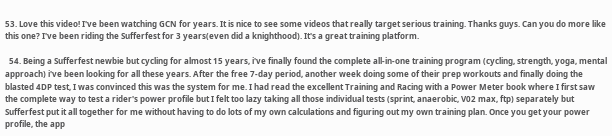53. Love this video! I've been watching GCN for years. It is nice to see some videos that really target serious training. Thanks guys. Can you do more like this one? I've been riding the Sufferfest for 3 years(even did a knighthood). It's a great training platform.

  54. Being a Sufferfest newbie but cycling for almost 15 years, i've finally found the complete all-in-one training program (cycling, strength, yoga, mental approach) i've been looking for all these years. After the free 7-day period, another week doing some of their prep workouts and finally doing the blasted 4DP test, I was convinced this was the system for me. I had read the excellent Training and Racing with a Power Meter book where I first saw the complete way to test a rider's power profile but I felt too lazy taking all those individual tests (sprint, anaerobic, V02 max, ftp) separately but Sufferfest put it all together for me without having to do lots of my own calculations and figuring out my own training plan. Once you get your power profile, the app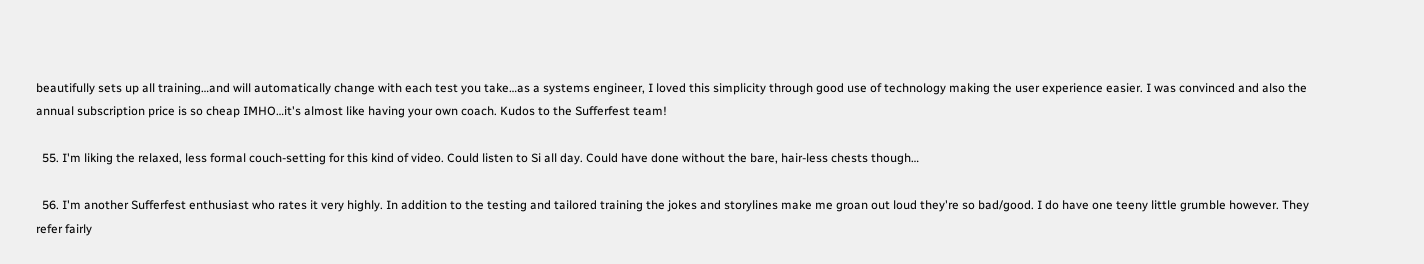beautifully sets up all training…and will automatically change with each test you take…as a systems engineer, I loved this simplicity through good use of technology making the user experience easier. I was convinced and also the annual subscription price is so cheap IMHO…it's almost like having your own coach. Kudos to the Sufferfest team!

  55. I'm liking the relaxed, less formal couch-setting for this kind of video. Could listen to Si all day. Could have done without the bare, hair-less chests though…

  56. I'm another Sufferfest enthusiast who rates it very highly. In addition to the testing and tailored training the jokes and storylines make me groan out loud they're so bad/good. I do have one teeny little grumble however. They refer fairly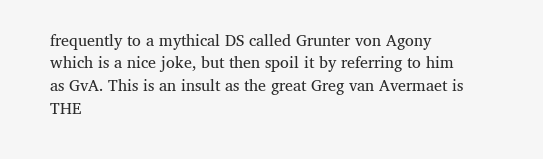frequently to a mythical DS called Grunter von Agony which is a nice joke, but then spoil it by referring to him as GvA. This is an insult as the great Greg van Avermaet is THE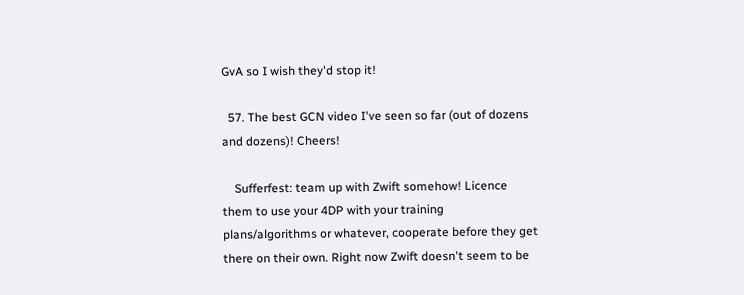GvA so I wish they'd stop it!

  57. The best GCN video I've seen so far (out of dozens and dozens)! Cheers!

    Sufferfest: team up with Zwift somehow! Licence them to use your 4DP with your training plans/algorithms or whatever, cooperate before they get there on their own. Right now Zwift doesn't seem to be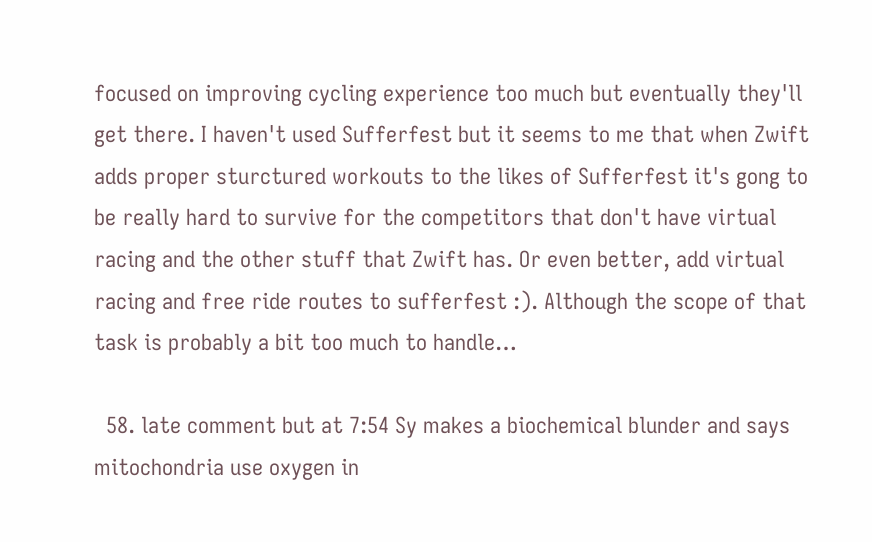focused on improving cycling experience too much but eventually they'll get there. I haven't used Sufferfest but it seems to me that when Zwift adds proper sturctured workouts to the likes of Sufferfest it's gong to be really hard to survive for the competitors that don't have virtual racing and the other stuff that Zwift has. Or even better, add virtual racing and free ride routes to sufferfest :). Although the scope of that task is probably a bit too much to handle…

  58. late comment but at 7:54 Sy makes a biochemical blunder and says mitochondria use oxygen in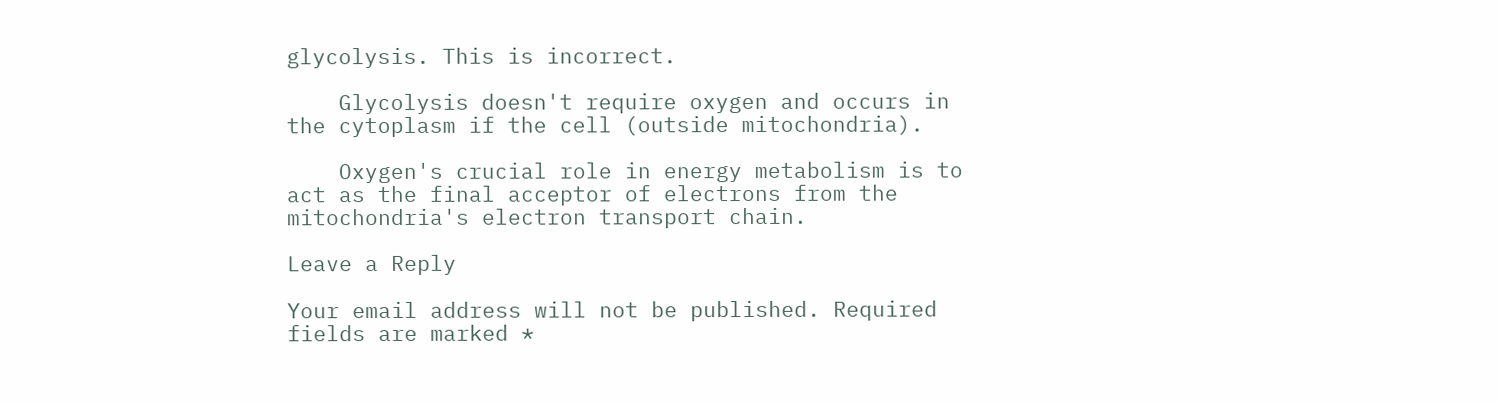glycolysis. This is incorrect.

    Glycolysis doesn't require oxygen and occurs in the cytoplasm if the cell (outside mitochondria).

    Oxygen's crucial role in energy metabolism is to act as the final acceptor of electrons from the mitochondria's electron transport chain.

Leave a Reply

Your email address will not be published. Required fields are marked *